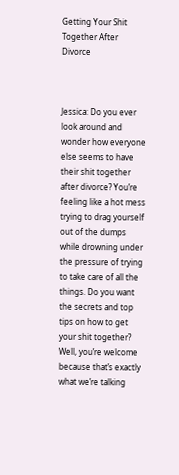Getting Your Shit Together After Divorce



Jessica: Do you ever look around and wonder how everyone else seems to have their shit together after divorce? You’re feeling like a hot mess trying to drag yourself out of the dumps while drowning under the pressure of trying to take care of all the things. Do you want the secrets and top tips on how to get your shit together? Well, you’re welcome because that’s exactly what we’re talking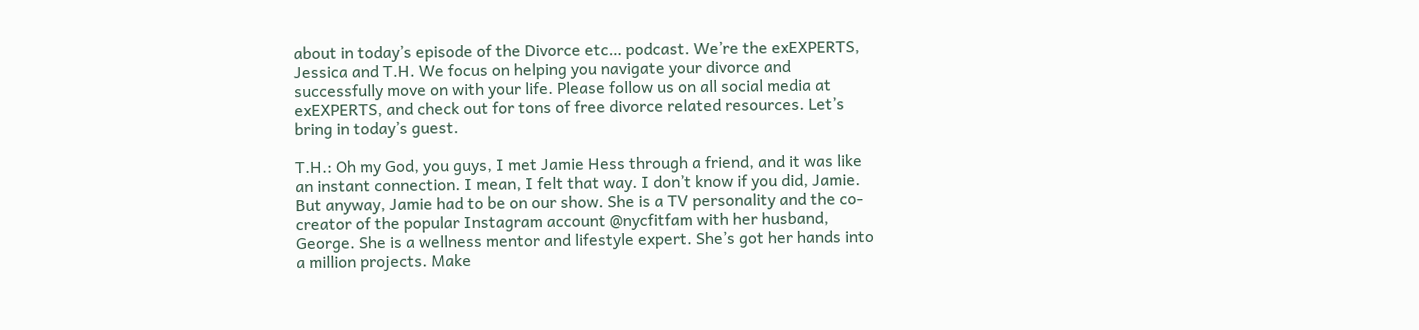about in today’s episode of the Divorce etc… podcast. We’re the exEXPERTS, Jessica and T.H. We focus on helping you navigate your divorce and successfully move on with your life. Please follow us on all social media at exEXPERTS, and check out for tons of free divorce related resources. Let’s bring in today’s guest.

T.H.: Oh my God, you guys, I met Jamie Hess through a friend, and it was like an instant connection. I mean, I felt that way. I don’t know if you did, Jamie. But anyway, Jamie had to be on our show. She is a TV personality and the co-creator of the popular Instagram account @nycfitfam with her husband, George. She is a wellness mentor and lifestyle expert. She’s got her hands into a million projects. Make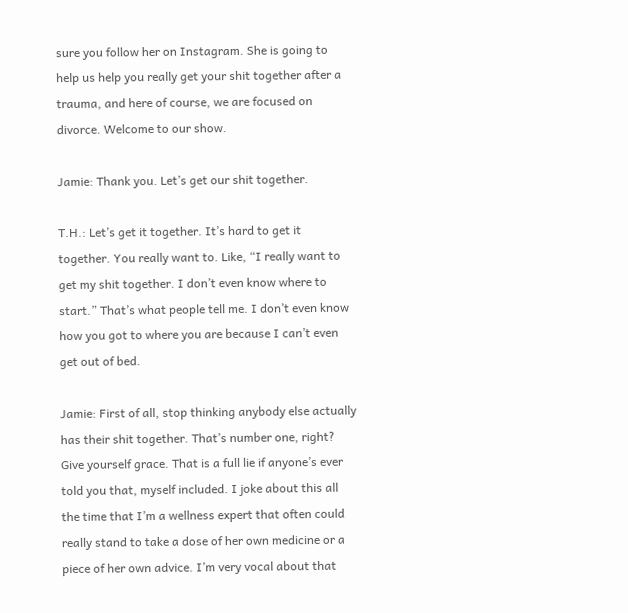sure you follow her on Instagram. She is going to help us help you really get your shit together after a trauma, and here of course, we are focused on divorce. Welcome to our show.

Jamie: Thank you. Let’s get our shit together.

T.H.: Let’s get it together. It’s hard to get it together. You really want to. Like, “I really want to get my shit together. I don’t even know where to start.” That’s what people tell me. I don’t even know how you got to where you are because I can’t even get out of bed.

Jamie: First of all, stop thinking anybody else actually has their shit together. That’s number one, right? Give yourself grace. That is a full lie if anyone’s ever told you that, myself included. I joke about this all the time that I’m a wellness expert that often could really stand to take a dose of her own medicine or a piece of her own advice. I’m very vocal about that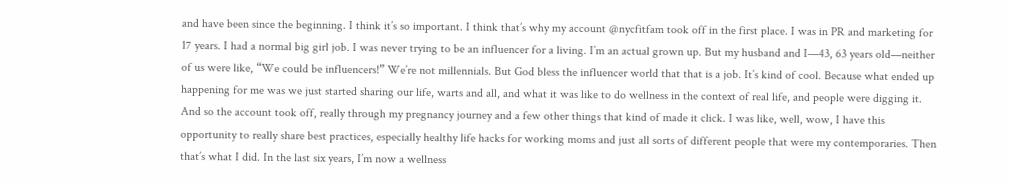and have been since the beginning. I think it’s so important. I think that’s why my account @nycfitfam took off in the first place. I was in PR and marketing for 17 years. I had a normal big girl job. I was never trying to be an influencer for a living. I’m an actual grown up. But my husband and I—43, 63 years old—neither of us were like, “We could be influencers!” We’re not millennials. But God bless the influencer world that that is a job. It’s kind of cool. Because what ended up happening for me was we just started sharing our life, warts and all, and what it was like to do wellness in the context of real life, and people were digging it. And so the account took off, really through my pregnancy journey and a few other things that kind of made it click. I was like, well, wow, I have this opportunity to really share best practices, especially healthy life hacks for working moms and just all sorts of different people that were my contemporaries. Then that’s what I did. In the last six years, I’m now a wellness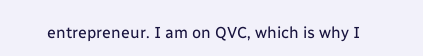entrepreneur. I am on QVC, which is why I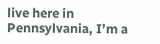live here in Pennsylvania, I’m a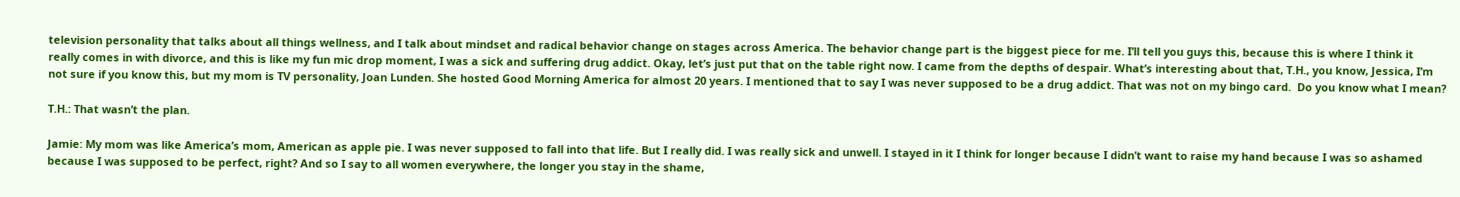television personality that talks about all things wellness, and I talk about mindset and radical behavior change on stages across America. The behavior change part is the biggest piece for me. I’ll tell you guys this, because this is where I think it really comes in with divorce, and this is like my fun mic drop moment, I was a sick and suffering drug addict. Okay, let’s just put that on the table right now. I came from the depths of despair. What’s interesting about that, T.H., you know, Jessica, I’m not sure if you know this, but my mom is TV personality, Joan Lunden. She hosted Good Morning America for almost 20 years. I mentioned that to say I was never supposed to be a drug addict. That was not on my bingo card.  Do you know what I mean?

T.H.: That wasn’t the plan.

Jamie: My mom was like America’s mom, American as apple pie. I was never supposed to fall into that life. But I really did. I was really sick and unwell. I stayed in it I think for longer because I didn’t want to raise my hand because I was so ashamed because I was supposed to be perfect, right? And so I say to all women everywhere, the longer you stay in the shame,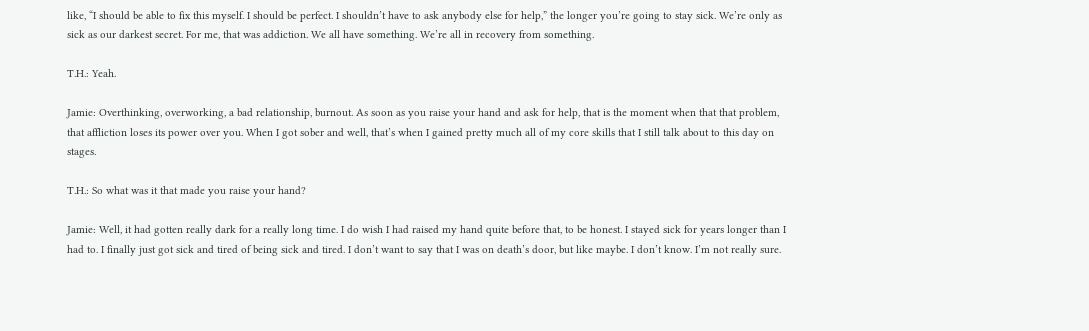like, “I should be able to fix this myself. I should be perfect. I shouldn’t have to ask anybody else for help,” the longer you’re going to stay sick. We’re only as sick as our darkest secret. For me, that was addiction. We all have something. We’re all in recovery from something.

T.H.: Yeah.

Jamie: Overthinking, overworking, a bad relationship, burnout. As soon as you raise your hand and ask for help, that is the moment when that that problem, that affliction loses its power over you. When I got sober and well, that’s when I gained pretty much all of my core skills that I still talk about to this day on stages.

T.H.: So what was it that made you raise your hand?

Jamie: Well, it had gotten really dark for a really long time. I do wish I had raised my hand quite before that, to be honest. I stayed sick for years longer than I had to. I finally just got sick and tired of being sick and tired. I don’t want to say that I was on death’s door, but like maybe. I don’t know. I’m not really sure.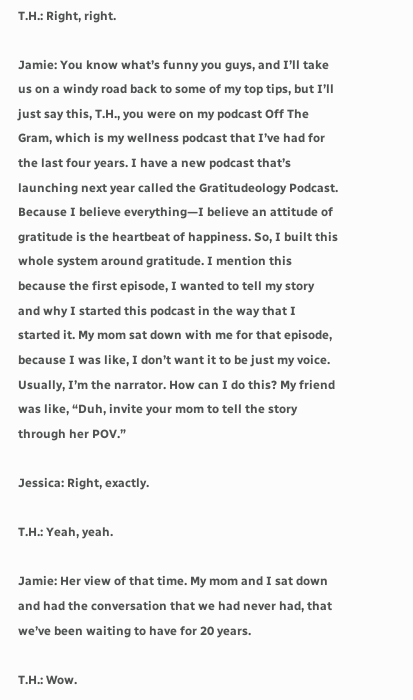T.H.: Right, right.

Jamie: You know what’s funny you guys, and I’ll take us on a windy road back to some of my top tips, but I’ll just say this, T.H., you were on my podcast Off The Gram, which is my wellness podcast that I’ve had for the last four years. I have a new podcast that’s launching next year called the Gratitudeology Podcast. Because I believe everything—I believe an attitude of gratitude is the heartbeat of happiness. So, I built this whole system around gratitude. I mention this because the first episode, I wanted to tell my story and why I started this podcast in the way that I started it. My mom sat down with me for that episode, because I was like, I don’t want it to be just my voice. Usually, I’m the narrator. How can I do this? My friend was like, “Duh, invite your mom to tell the story through her POV.”

Jessica: Right, exactly.

T.H.: Yeah, yeah.

Jamie: Her view of that time. My mom and I sat down and had the conversation that we had never had, that we’ve been waiting to have for 20 years.

T.H.: Wow.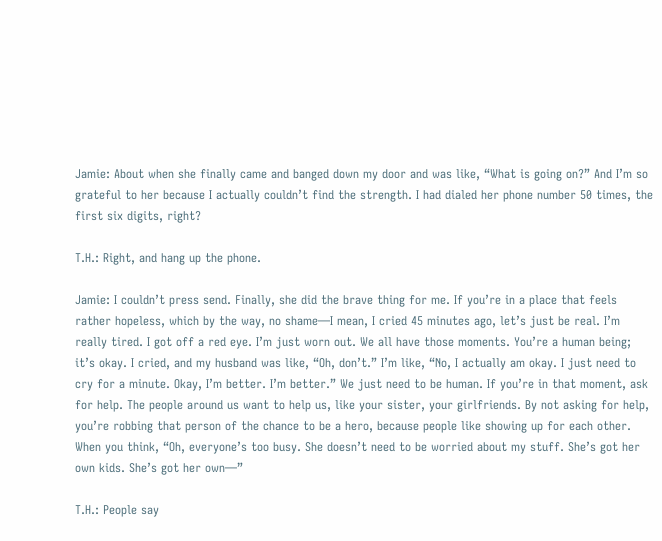Jamie: About when she finally came and banged down my door and was like, “What is going on?” And I’m so grateful to her because I actually couldn’t find the strength. I had dialed her phone number 50 times, the first six digits, right?

T.H.: Right, and hang up the phone.

Jamie: I couldn’t press send. Finally, she did the brave thing for me. If you’re in a place that feels rather hopeless, which by the way, no shame—I mean, I cried 45 minutes ago, let’s just be real. I’m really tired. I got off a red eye. I’m just worn out. We all have those moments. You’re a human being; it’s okay. I cried, and my husband was like, “Oh, don’t.” I’m like, “No, I actually am okay. I just need to cry for a minute. Okay, I’m better. I’m better.” We just need to be human. If you’re in that moment, ask for help. The people around us want to help us, like your sister, your girlfriends. By not asking for help, you’re robbing that person of the chance to be a hero, because people like showing up for each other. When you think, “Oh, everyone’s too busy. She doesn’t need to be worried about my stuff. She’s got her own kids. She’s got her own—”

T.H.: People say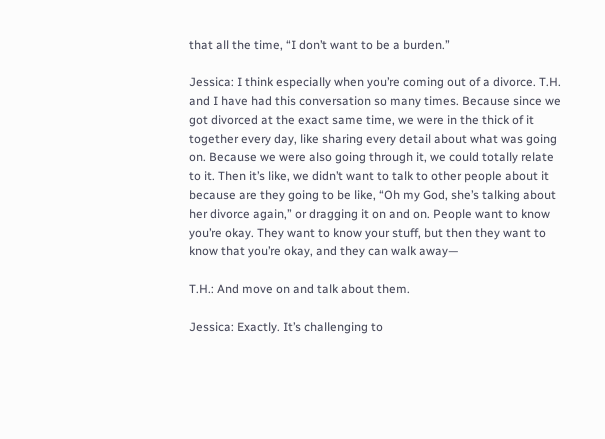that all the time, “I don’t want to be a burden.”

Jessica: I think especially when you’re coming out of a divorce. T.H. and I have had this conversation so many times. Because since we got divorced at the exact same time, we were in the thick of it together every day, like sharing every detail about what was going on. Because we were also going through it, we could totally relate to it. Then it’s like, we didn’t want to talk to other people about it because are they going to be like, “Oh my God, she’s talking about her divorce again,” or dragging it on and on. People want to know you’re okay. They want to know your stuff, but then they want to know that you’re okay, and they can walk away—

T.H.: And move on and talk about them.

Jessica: Exactly. It’s challenging to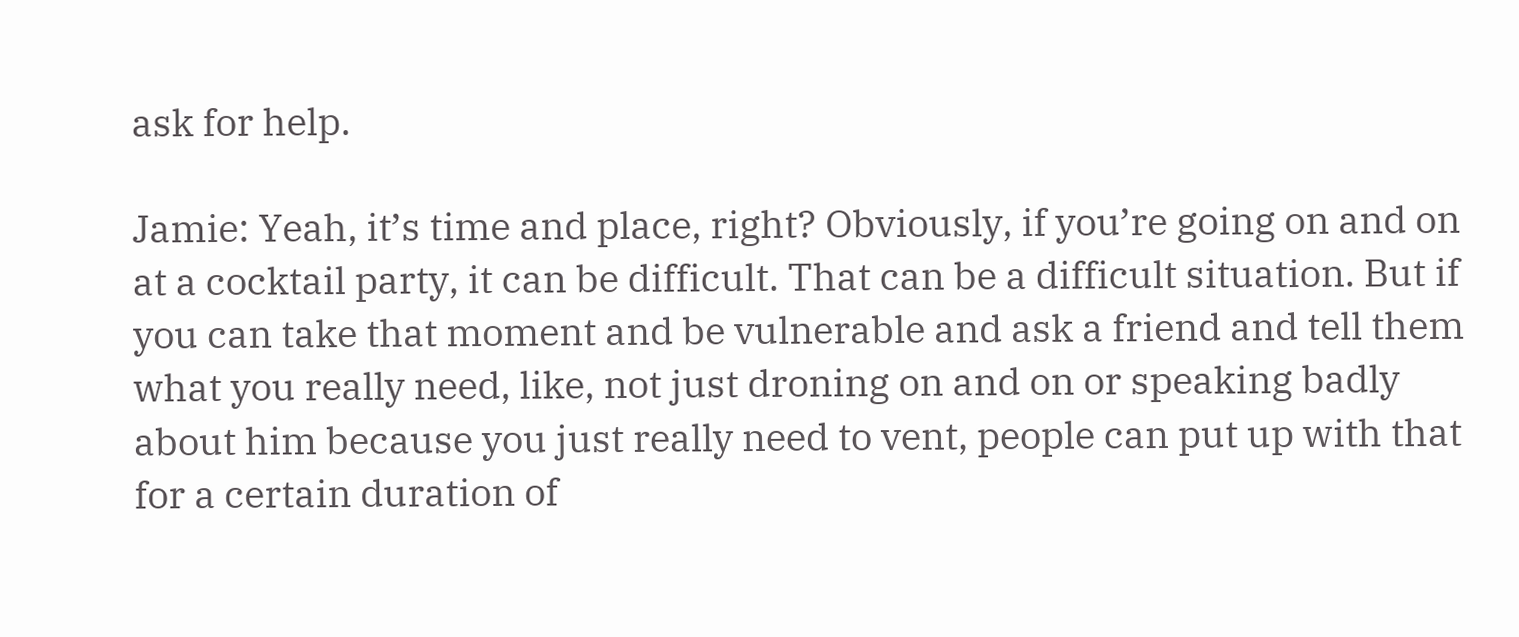ask for help.

Jamie: Yeah, it’s time and place, right? Obviously, if you’re going on and on at a cocktail party, it can be difficult. That can be a difficult situation. But if you can take that moment and be vulnerable and ask a friend and tell them what you really need, like, not just droning on and on or speaking badly about him because you just really need to vent, people can put up with that for a certain duration of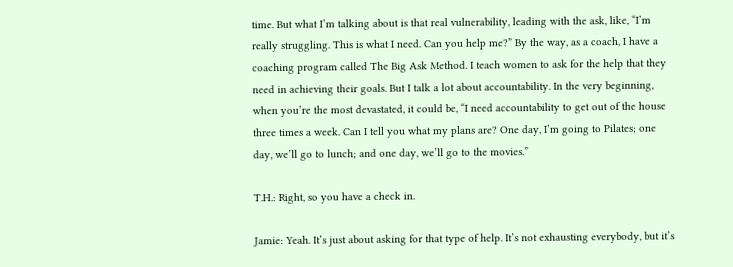time. But what I’m talking about is that real vulnerability, leading with the ask, like, “I’m really struggling. This is what I need. Can you help me?” By the way, as a coach, I have a coaching program called The Big Ask Method. I teach women to ask for the help that they need in achieving their goals. But I talk a lot about accountability. In the very beginning, when you’re the most devastated, it could be, “I need accountability to get out of the house three times a week. Can I tell you what my plans are? One day, I’m going to Pilates; one day, we’ll go to lunch; and one day, we’ll go to the movies.”

T.H.: Right, so you have a check in.

Jamie: Yeah. It’s just about asking for that type of help. It’s not exhausting everybody, but it’s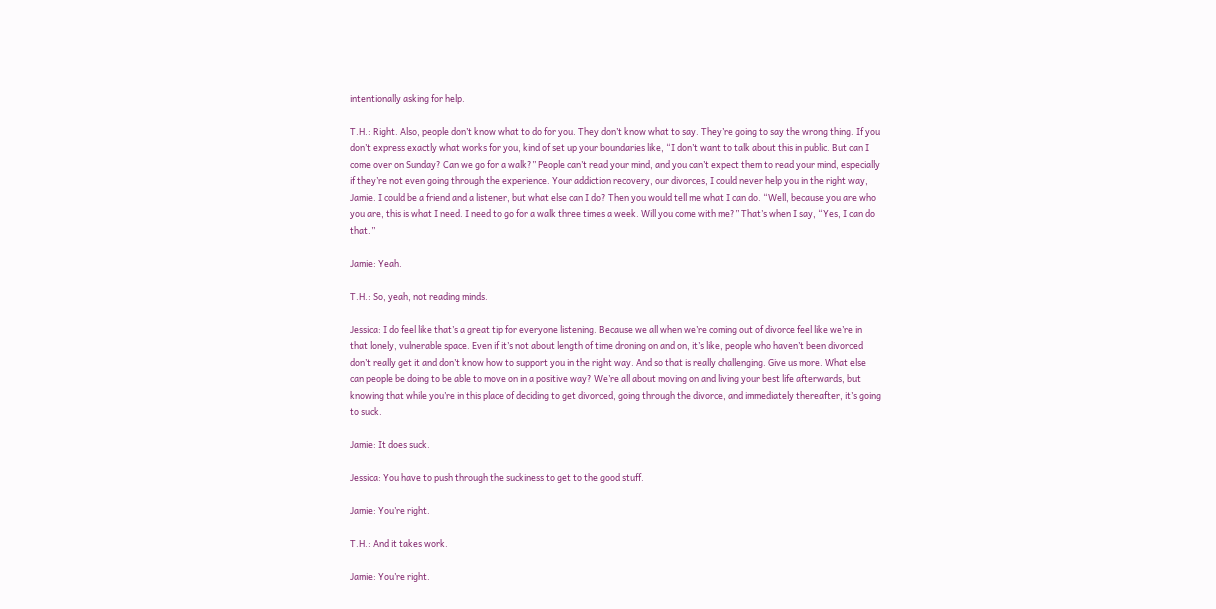intentionally asking for help.

T.H.: Right. Also, people don’t know what to do for you. They don’t know what to say. They’re going to say the wrong thing. If you don’t express exactly what works for you, kind of set up your boundaries like, “I don’t want to talk about this in public. But can I come over on Sunday? Can we go for a walk?” People can’t read your mind, and you can’t expect them to read your mind, especially if they’re not even going through the experience. Your addiction recovery, our divorces, I could never help you in the right way, Jamie. I could be a friend and a listener, but what else can I do? Then you would tell me what I can do. “Well, because you are who you are, this is what I need. I need to go for a walk three times a week. Will you come with me?” That’s when I say, “Yes, I can do that.”

Jamie: Yeah.

T.H.: So, yeah, not reading minds.

Jessica: I do feel like that’s a great tip for everyone listening. Because we all when we’re coming out of divorce feel like we’re in that lonely, vulnerable space. Even if it’s not about length of time droning on and on, it’s like, people who haven’t been divorced don’t really get it and don’t know how to support you in the right way. And so that is really challenging. Give us more. What else can people be doing to be able to move on in a positive way? We’re all about moving on and living your best life afterwards, but knowing that while you’re in this place of deciding to get divorced, going through the divorce, and immediately thereafter, it’s going to suck.

Jamie: It does suck.

Jessica: You have to push through the suckiness to get to the good stuff.

Jamie: You’re right.

T.H.: And it takes work.

Jamie: You’re right.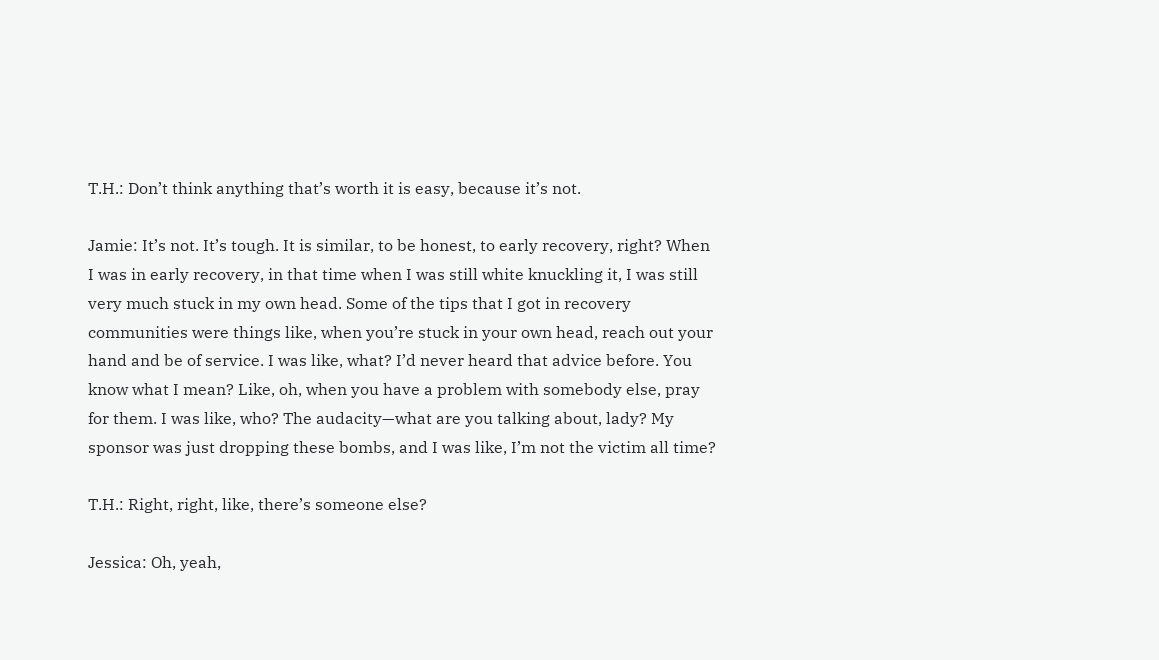T.H.: Don’t think anything that’s worth it is easy, because it’s not.

Jamie: It’s not. It’s tough. It is similar, to be honest, to early recovery, right? When I was in early recovery, in that time when I was still white knuckling it, I was still very much stuck in my own head. Some of the tips that I got in recovery communities were things like, when you’re stuck in your own head, reach out your hand and be of service. I was like, what? I’d never heard that advice before. You know what I mean? Like, oh, when you have a problem with somebody else, pray for them. I was like, who? The audacity—what are you talking about, lady? My sponsor was just dropping these bombs, and I was like, I’m not the victim all time?

T.H.: Right, right, like, there’s someone else?

Jessica: Oh, yeah,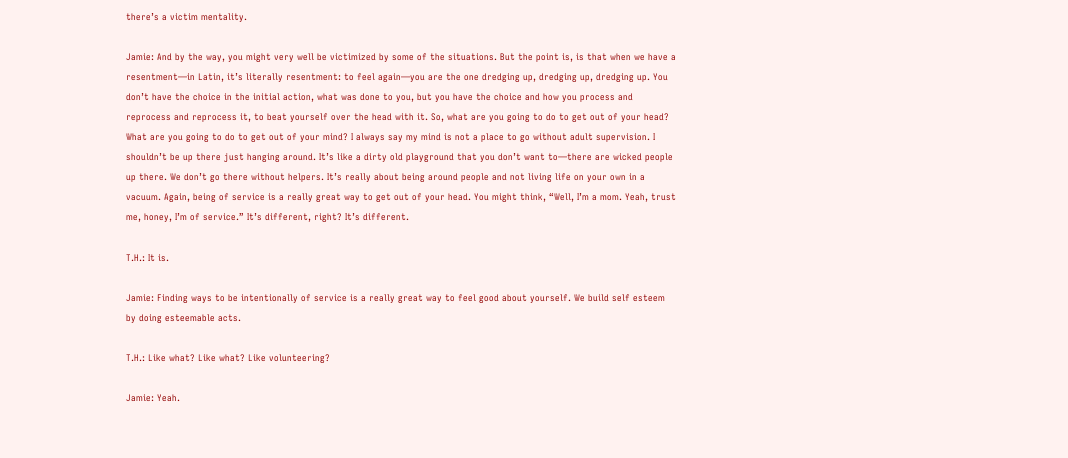there’s a victim mentality.

Jamie: And by the way, you might very well be victimized by some of the situations. But the point is, is that when we have a resentment—in Latin, it’s literally resentment: to feel again—you are the one dredging up, dredging up, dredging up. You don’t have the choice in the initial action, what was done to you, but you have the choice and how you process and reprocess and reprocess it, to beat yourself over the head with it. So, what are you going to do to get out of your head? What are you going to do to get out of your mind? I always say my mind is not a place to go without adult supervision. I shouldn’t be up there just hanging around. It’s like a dirty old playground that you don’t want to—there are wicked people up there. We don’t go there without helpers. It’s really about being around people and not living life on your own in a vacuum. Again, being of service is a really great way to get out of your head. You might think, “Well, I’m a mom. Yeah, trust me, honey, I’m of service.” It’s different, right? It’s different.

T.H.: It is.

Jamie: Finding ways to be intentionally of service is a really great way to feel good about yourself. We build self esteem by doing esteemable acts.

T.H.: Like what? Like what? Like volunteering?

Jamie: Yeah.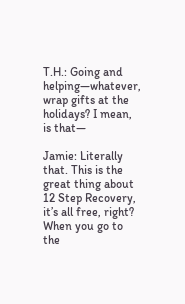T.H.: Going and helping—whatever, wrap gifts at the holidays? I mean, is that—

Jamie: Literally that. This is the great thing about 12 Step Recovery, it’s all free, right? When you go to the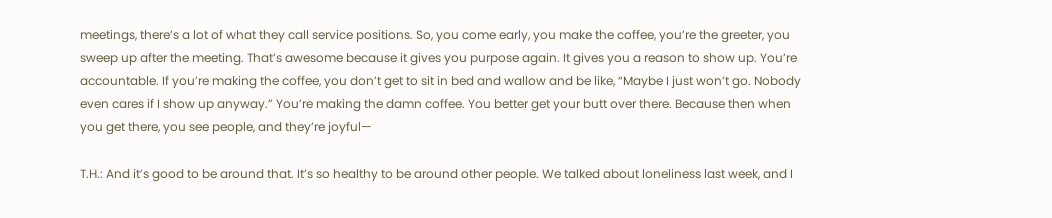meetings, there’s a lot of what they call service positions. So, you come early, you make the coffee, you’re the greeter, you sweep up after the meeting. That’s awesome because it gives you purpose again. It gives you a reason to show up. You’re accountable. If you’re making the coffee, you don’t get to sit in bed and wallow and be like, “Maybe I just won’t go. Nobody even cares if I show up anyway.” You’re making the damn coffee. You better get your butt over there. Because then when you get there, you see people, and they’re joyful—

T.H.: And it’s good to be around that. It’s so healthy to be around other people. We talked about loneliness last week, and I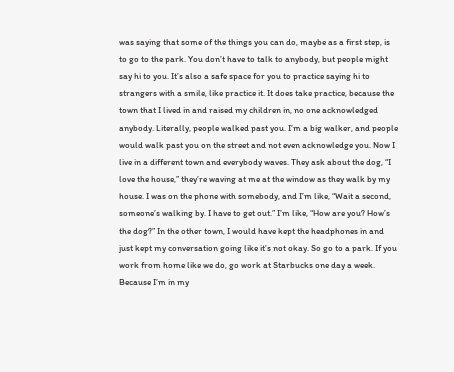was saying that some of the things you can do, maybe as a first step, is to go to the park. You don’t have to talk to anybody, but people might say hi to you. It’s also a safe space for you to practice saying hi to strangers with a smile, like practice it. It does take practice, because the town that I lived in and raised my children in, no one acknowledged anybody. Literally, people walked past you. I’m a big walker, and people would walk past you on the street and not even acknowledge you. Now I live in a different town and everybody waves. They ask about the dog, “I love the house,” they’re waving at me at the window as they walk by my house. I was on the phone with somebody, and I’m like, “Wait a second, someone’s walking by. I have to get out.” I’m like, “How are you? How’s the dog?” In the other town, I would have kept the headphones in and just kept my conversation going like it’s not okay. So go to a park. If you work from home like we do, go work at Starbucks one day a week. Because I’m in my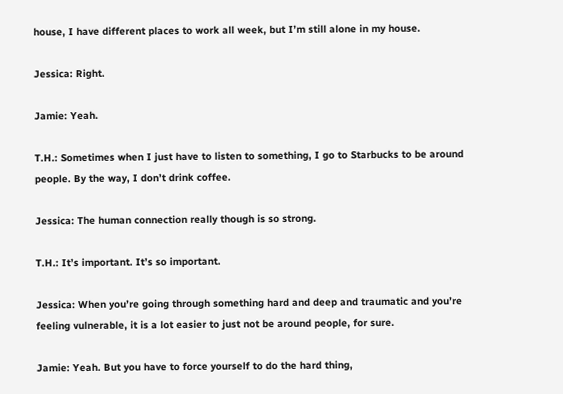house, I have different places to work all week, but I’m still alone in my house.

Jessica: Right.

Jamie: Yeah.

T.H.: Sometimes when I just have to listen to something, I go to Starbucks to be around people. By the way, I don’t drink coffee.

Jessica: The human connection really though is so strong.

T.H.: It’s important. It’s so important.

Jessica: When you’re going through something hard and deep and traumatic and you’re feeling vulnerable, it is a lot easier to just not be around people, for sure.

Jamie: Yeah. But you have to force yourself to do the hard thing,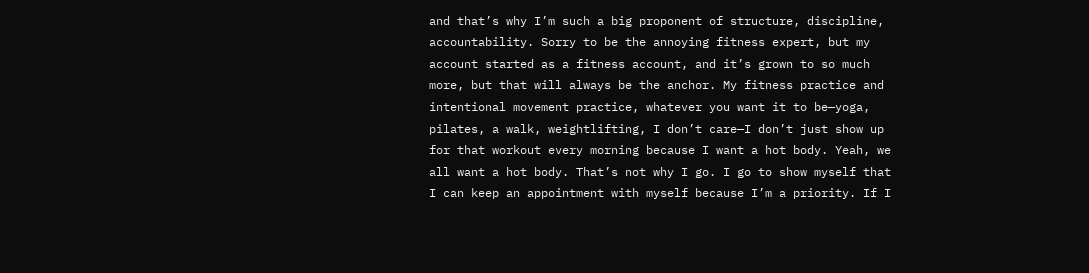and that’s why I’m such a big proponent of structure, discipline, accountability. Sorry to be the annoying fitness expert, but my account started as a fitness account, and it’s grown to so much more, but that will always be the anchor. My fitness practice and intentional movement practice, whatever you want it to be—yoga, pilates, a walk, weightlifting, I don’t care—I don’t just show up for that workout every morning because I want a hot body. Yeah, we all want a hot body. That’s not why I go. I go to show myself that I can keep an appointment with myself because I’m a priority. If I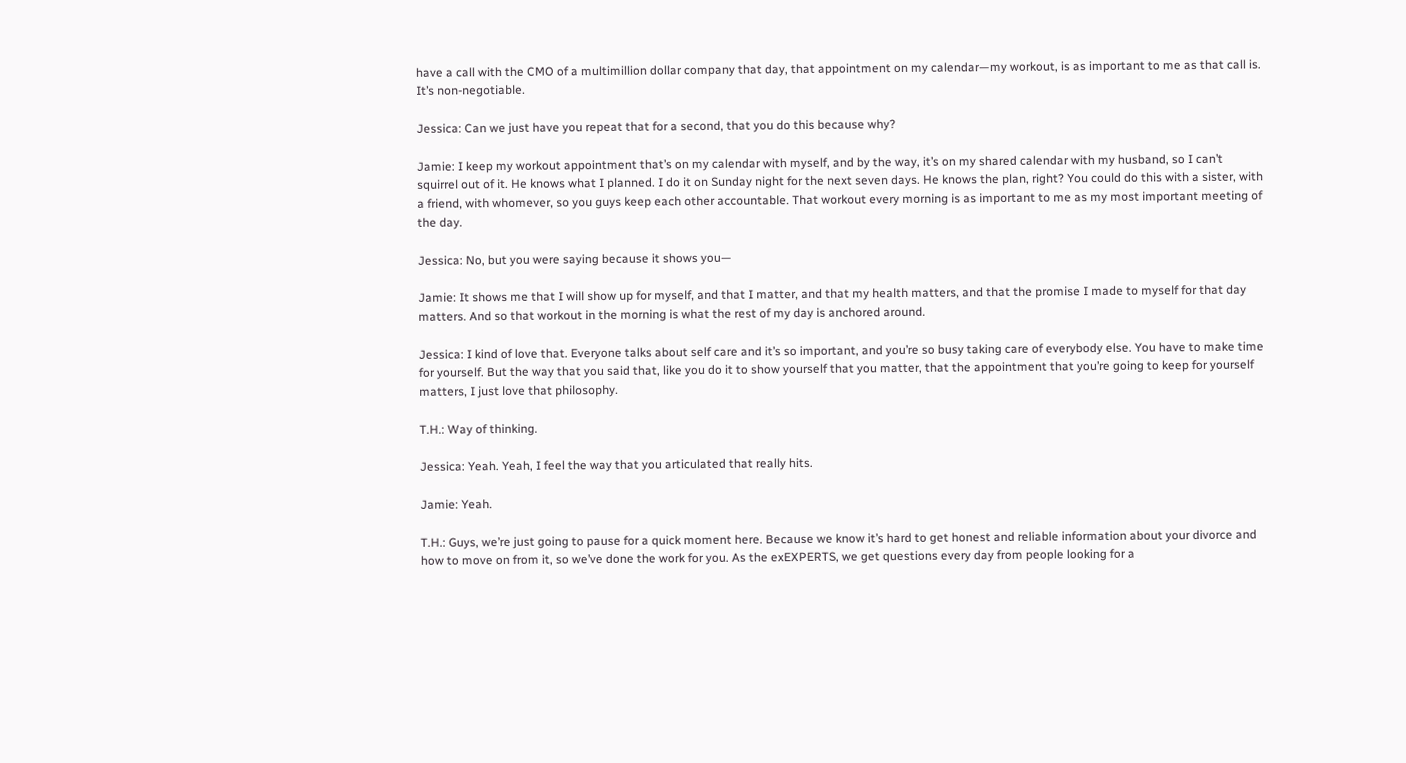have a call with the CMO of a multimillion dollar company that day, that appointment on my calendar—my workout, is as important to me as that call is. It’s non-negotiable.

Jessica: Can we just have you repeat that for a second, that you do this because why?

Jamie: I keep my workout appointment that’s on my calendar with myself, and by the way, it’s on my shared calendar with my husband, so I can’t squirrel out of it. He knows what I planned. I do it on Sunday night for the next seven days. He knows the plan, right? You could do this with a sister, with a friend, with whomever, so you guys keep each other accountable. That workout every morning is as important to me as my most important meeting of the day.

Jessica: No, but you were saying because it shows you—

Jamie: It shows me that I will show up for myself, and that I matter, and that my health matters, and that the promise I made to myself for that day matters. And so that workout in the morning is what the rest of my day is anchored around.

Jessica: I kind of love that. Everyone talks about self care and it’s so important, and you’re so busy taking care of everybody else. You have to make time for yourself. But the way that you said that, like you do it to show yourself that you matter, that the appointment that you’re going to keep for yourself matters, I just love that philosophy.

T.H.: Way of thinking.

Jessica: Yeah. Yeah, I feel the way that you articulated that really hits.

Jamie: Yeah.

T.H.: Guys, we’re just going to pause for a quick moment here. Because we know it’s hard to get honest and reliable information about your divorce and how to move on from it, so we’ve done the work for you. As the exEXPERTS, we get questions every day from people looking for a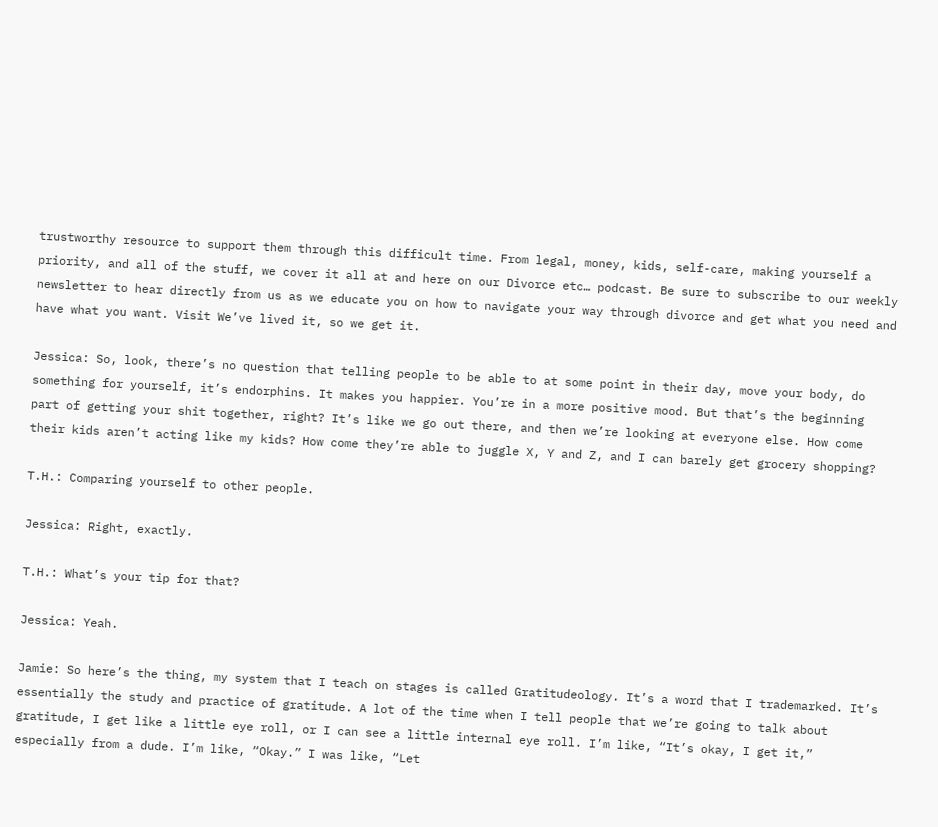trustworthy resource to support them through this difficult time. From legal, money, kids, self-care, making yourself a priority, and all of the stuff, we cover it all at and here on our Divorce etc… podcast. Be sure to subscribe to our weekly newsletter to hear directly from us as we educate you on how to navigate your way through divorce and get what you need and have what you want. Visit We’ve lived it, so we get it.

Jessica: So, look, there’s no question that telling people to be able to at some point in their day, move your body, do something for yourself, it’s endorphins. It makes you happier. You’re in a more positive mood. But that’s the beginning part of getting your shit together, right? It’s like we go out there, and then we’re looking at everyone else. How come their kids aren’t acting like my kids? How come they’re able to juggle X, Y and Z, and I can barely get grocery shopping?

T.H.: Comparing yourself to other people.

Jessica: Right, exactly.

T.H.: What’s your tip for that?

Jessica: Yeah.

Jamie: So here’s the thing, my system that I teach on stages is called Gratitudeology. It’s a word that I trademarked. It’s essentially the study and practice of gratitude. A lot of the time when I tell people that we’re going to talk about gratitude, I get like a little eye roll, or I can see a little internal eye roll. I’m like, “It’s okay, I get it,” especially from a dude. I’m like, “Okay.” I was like, “Let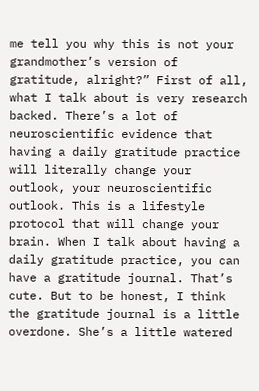me tell you why this is not your grandmother’s version of gratitude, alright?” First of all, what I talk about is very research backed. There’s a lot of neuroscientific evidence that having a daily gratitude practice will literally change your outlook, your neuroscientific outlook. This is a lifestyle protocol that will change your brain. When I talk about having a daily gratitude practice, you can have a gratitude journal. That’s cute. But to be honest, I think the gratitude journal is a little overdone. She’s a little watered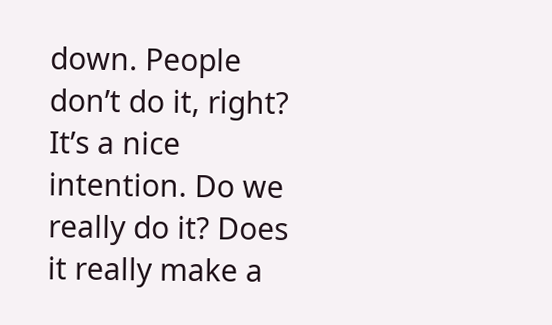down. People don’t do it, right? It’s a nice intention. Do we really do it? Does it really make a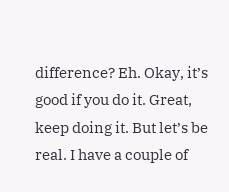difference? Eh. Okay, it’s good if you do it. Great, keep doing it. But let’s be real. I have a couple of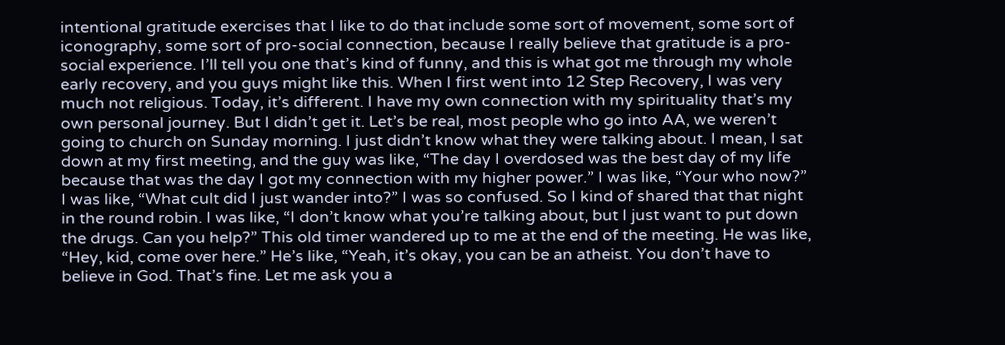intentional gratitude exercises that I like to do that include some sort of movement, some sort of iconography, some sort of pro-social connection, because I really believe that gratitude is a pro-social experience. I’ll tell you one that’s kind of funny, and this is what got me through my whole early recovery, and you guys might like this. When I first went into 12 Step Recovery, I was very much not religious. Today, it’s different. I have my own connection with my spirituality that’s my own personal journey. But I didn’t get it. Let’s be real, most people who go into AA, we weren’t going to church on Sunday morning. I just didn’t know what they were talking about. I mean, I sat down at my first meeting, and the guy was like, “The day I overdosed was the best day of my life because that was the day I got my connection with my higher power.” I was like, “Your who now?” I was like, “What cult did I just wander into?” I was so confused. So I kind of shared that that night in the round robin. I was like, “I don’t know what you’re talking about, but I just want to put down the drugs. Can you help?” This old timer wandered up to me at the end of the meeting. He was like, “Hey, kid, come over here.” He’s like, “Yeah, it’s okay, you can be an atheist. You don’t have to believe in God. That’s fine. Let me ask you a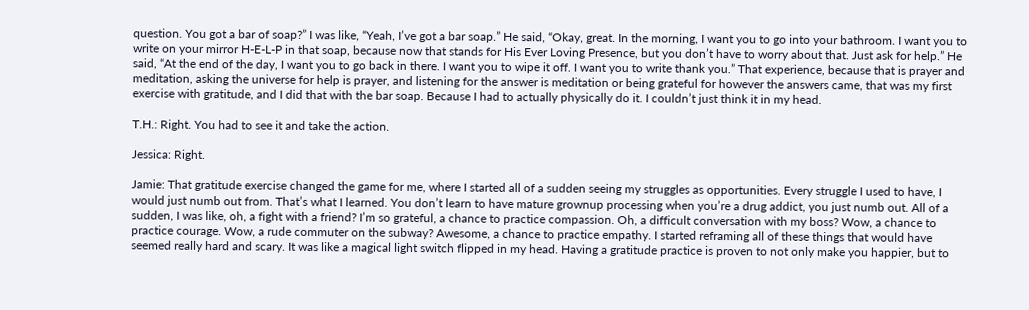question. You got a bar of soap?” I was like, “Yeah, I’ve got a bar soap.” He said, “Okay, great. In the morning, I want you to go into your bathroom. I want you to write on your mirror H-E-L-P in that soap, because now that stands for His Ever Loving Presence, but you don’t have to worry about that. Just ask for help.” He said, “At the end of the day, I want you to go back in there. I want you to wipe it off. I want you to write thank you.” That experience, because that is prayer and meditation, asking the universe for help is prayer, and listening for the answer is meditation or being grateful for however the answers came, that was my first exercise with gratitude, and I did that with the bar soap. Because I had to actually physically do it. I couldn’t just think it in my head.

T.H.: Right. You had to see it and take the action.

Jessica: Right.

Jamie: That gratitude exercise changed the game for me, where I started all of a sudden seeing my struggles as opportunities. Every struggle I used to have, I would just numb out from. That’s what I learned. You don’t learn to have mature grownup processing when you’re a drug addict, you just numb out. All of a sudden, I was like, oh, a fight with a friend? I’m so grateful, a chance to practice compassion. Oh, a difficult conversation with my boss? Wow, a chance to practice courage. Wow, a rude commuter on the subway? Awesome, a chance to practice empathy. I started reframing all of these things that would have seemed really hard and scary. It was like a magical light switch flipped in my head. Having a gratitude practice is proven to not only make you happier, but to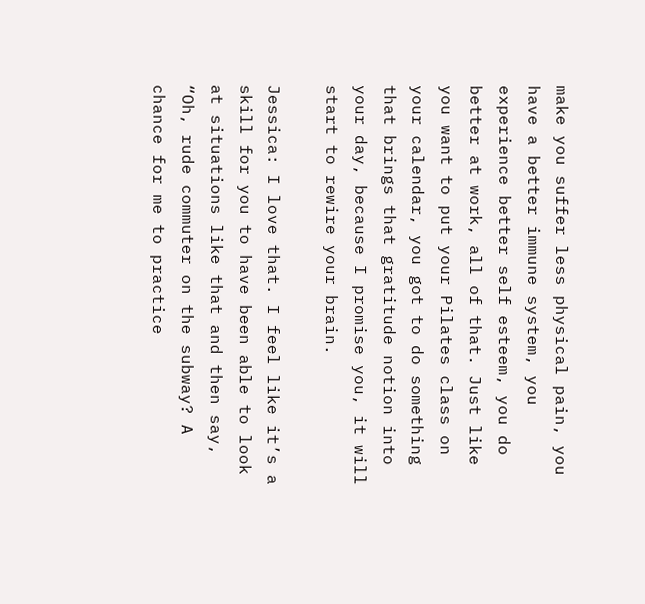make you suffer less physical pain, you have a better immune system, you experience better self esteem, you do better at work, all of that. Just like you want to put your Pilates class on your calendar, you got to do something that brings that gratitude notion into your day, because I promise you, it will start to rewire your brain.

Jessica: I love that. I feel like it’s a skill for you to have been able to look at situations like that and then say, “Oh, rude commuter on the subway? A chance for me to practice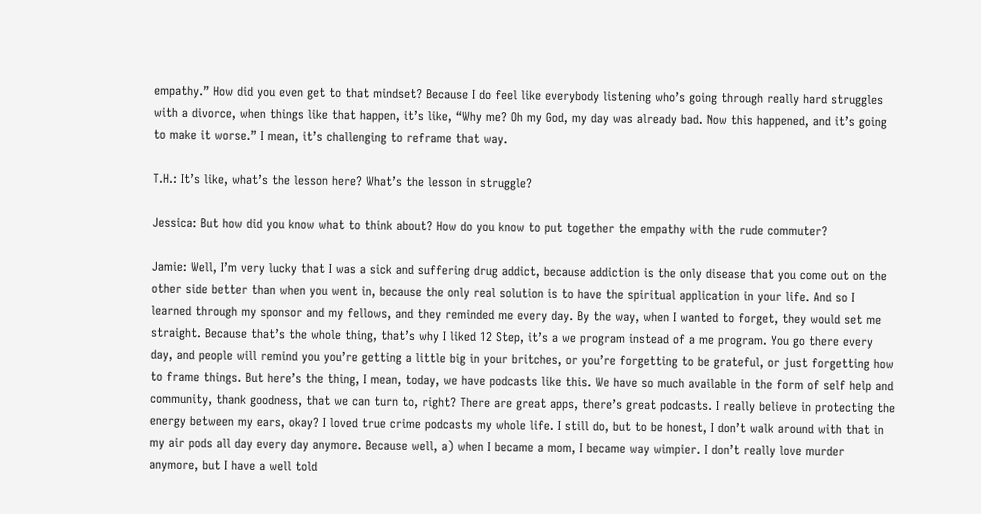empathy.” How did you even get to that mindset? Because I do feel like everybody listening who’s going through really hard struggles with a divorce, when things like that happen, it’s like, “Why me? Oh my God, my day was already bad. Now this happened, and it’s going to make it worse.” I mean, it’s challenging to reframe that way.

T.H.: It’s like, what’s the lesson here? What’s the lesson in struggle?

Jessica: But how did you know what to think about? How do you know to put together the empathy with the rude commuter?

Jamie: Well, I’m very lucky that I was a sick and suffering drug addict, because addiction is the only disease that you come out on the other side better than when you went in, because the only real solution is to have the spiritual application in your life. And so I learned through my sponsor and my fellows, and they reminded me every day. By the way, when I wanted to forget, they would set me straight. Because that’s the whole thing, that’s why I liked 12 Step, it’s a we program instead of a me program. You go there every day, and people will remind you you’re getting a little big in your britches, or you’re forgetting to be grateful, or just forgetting how to frame things. But here’s the thing, I mean, today, we have podcasts like this. We have so much available in the form of self help and community, thank goodness, that we can turn to, right? There are great apps, there’s great podcasts. I really believe in protecting the energy between my ears, okay? I loved true crime podcasts my whole life. I still do, but to be honest, I don’t walk around with that in my air pods all day every day anymore. Because well, a) when I became a mom, I became way wimpier. I don’t really love murder anymore, but I have a well told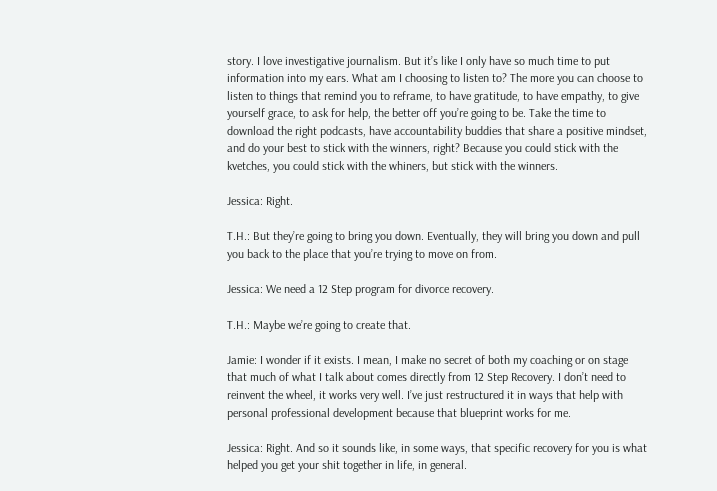story. I love investigative journalism. But it’s like I only have so much time to put information into my ears. What am I choosing to listen to? The more you can choose to listen to things that remind you to reframe, to have gratitude, to have empathy, to give yourself grace, to ask for help, the better off you’re going to be. Take the time to download the right podcasts, have accountability buddies that share a positive mindset, and do your best to stick with the winners, right? Because you could stick with the kvetches, you could stick with the whiners, but stick with the winners.

Jessica: Right.

T.H.: But they’re going to bring you down. Eventually, they will bring you down and pull you back to the place that you’re trying to move on from.

Jessica: We need a 12 Step program for divorce recovery.

T.H.: Maybe we’re going to create that.

Jamie: I wonder if it exists. I mean, I make no secret of both my coaching or on stage that much of what I talk about comes directly from 12 Step Recovery. I don’t need to reinvent the wheel, it works very well. I’ve just restructured it in ways that help with personal professional development because that blueprint works for me.

Jessica: Right. And so it sounds like, in some ways, that specific recovery for you is what helped you get your shit together in life, in general.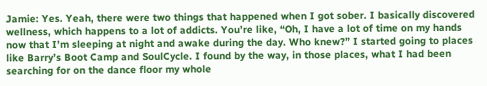Jamie: Yes. Yeah, there were two things that happened when I got sober. I basically discovered wellness, which happens to a lot of addicts. You’re like, “Oh, I have a lot of time on my hands now that I’m sleeping at night and awake during the day. Who knew?” I started going to places like Barry’s Boot Camp and SoulCycle. I found by the way, in those places, what I had been searching for on the dance floor my whole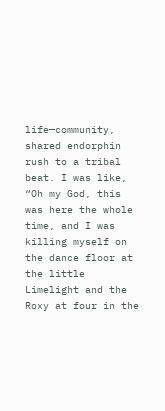life—community, shared endorphin rush to a tribal beat. I was like, “Oh my God, this was here the whole time, and I was killing myself on the dance floor at the little Limelight and the Roxy at four in the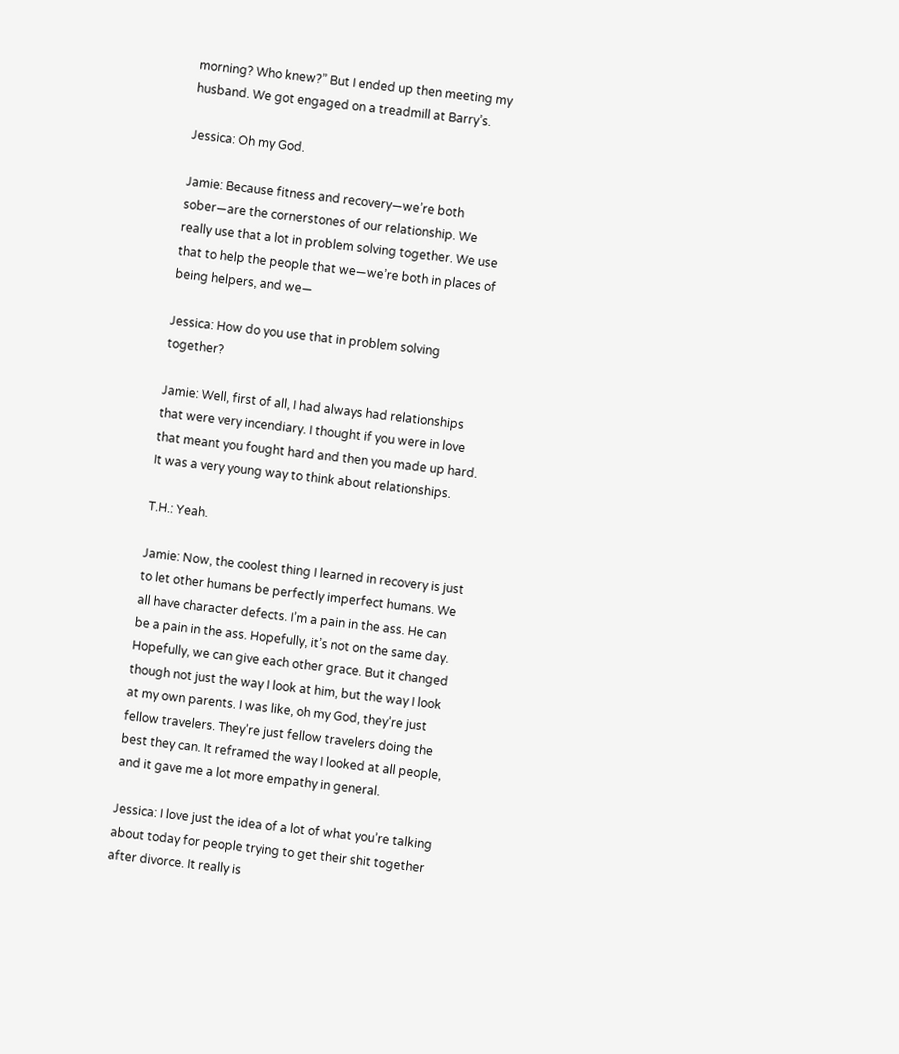morning? Who knew?” But I ended up then meeting my husband. We got engaged on a treadmill at Barry’s.

Jessica: Oh my God.

Jamie: Because fitness and recovery—we’re both sober—are the cornerstones of our relationship. We really use that a lot in problem solving together. We use that to help the people that we—we’re both in places of being helpers, and we—

Jessica: How do you use that in problem solving together?

Jamie: Well, first of all, I had always had relationships that were very incendiary. I thought if you were in love that meant you fought hard and then you made up hard. It was a very young way to think about relationships.

T.H.: Yeah.

Jamie: Now, the coolest thing I learned in recovery is just to let other humans be perfectly imperfect humans. We all have character defects. I’m a pain in the ass. He can be a pain in the ass. Hopefully, it’s not on the same day. Hopefully, we can give each other grace. But it changed though not just the way I look at him, but the way I look at my own parents. I was like, oh my God, they’re just fellow travelers. They’re just fellow travelers doing the best they can. It reframed the way I looked at all people, and it gave me a lot more empathy in general.

Jessica: I love just the idea of a lot of what you’re talking about today for people trying to get their shit together after divorce. It really is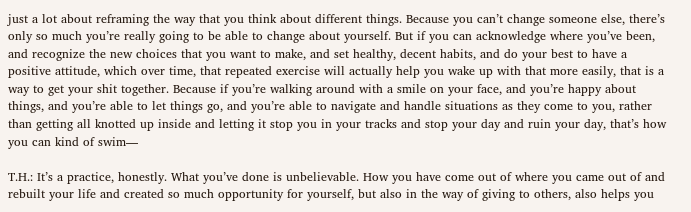just a lot about reframing the way that you think about different things. Because you can’t change someone else, there’s only so much you’re really going to be able to change about yourself. But if you can acknowledge where you’ve been, and recognize the new choices that you want to make, and set healthy, decent habits, and do your best to have a positive attitude, which over time, that repeated exercise will actually help you wake up with that more easily, that is a way to get your shit together. Because if you’re walking around with a smile on your face, and you’re happy about things, and you’re able to let things go, and you’re able to navigate and handle situations as they come to you, rather than getting all knotted up inside and letting it stop you in your tracks and stop your day and ruin your day, that’s how you can kind of swim—

T.H.: It’s a practice, honestly. What you’ve done is unbelievable. How you have come out of where you came out of and rebuilt your life and created so much opportunity for yourself, but also in the way of giving to others, also helps you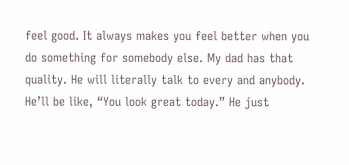feel good. It always makes you feel better when you do something for somebody else. My dad has that quality. He will literally talk to every and anybody. He’ll be like, “You look great today.” He just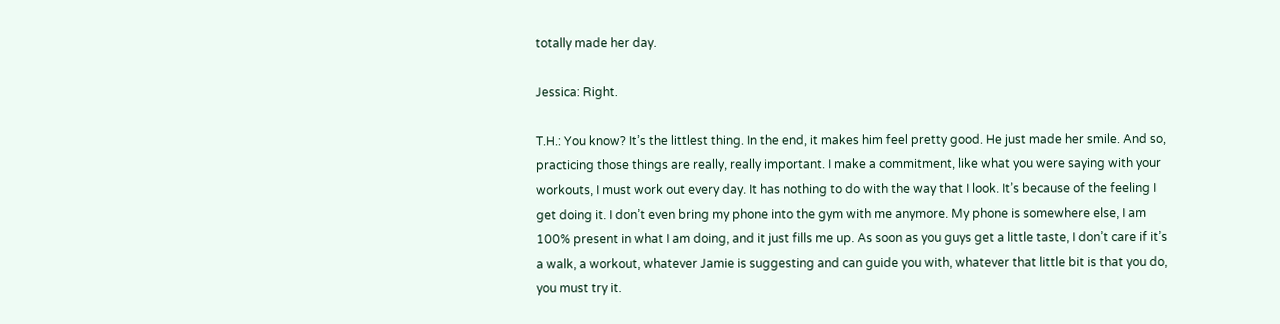totally made her day.

Jessica: Right.

T.H.: You know? It’s the littlest thing. In the end, it makes him feel pretty good. He just made her smile. And so, practicing those things are really, really important. I make a commitment, like what you were saying with your workouts, I must work out every day. It has nothing to do with the way that I look. It’s because of the feeling I get doing it. I don’t even bring my phone into the gym with me anymore. My phone is somewhere else, I am 100% present in what I am doing, and it just fills me up. As soon as you guys get a little taste, I don’t care if it’s a walk, a workout, whatever Jamie is suggesting and can guide you with, whatever that little bit is that you do, you must try it.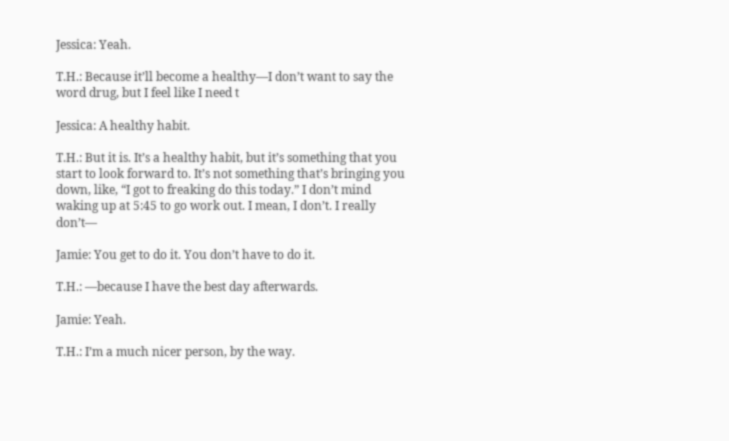Jessica: Yeah.

T.H.: Because it’ll become a healthy—I don’t want to say the word drug, but I feel like I need t

Jessica: A healthy habit.

T.H.: But it is. It’s a healthy habit, but it’s something that you start to look forward to. It’s not something that’s bringing you down, like, “I got to freaking do this today.” I don’t mind waking up at 5:45 to go work out. I mean, I don’t. I really don’t—

Jamie: You get to do it. You don’t have to do it.

T.H.: —because I have the best day afterwards.

Jamie: Yeah.

T.H.: I’m a much nicer person, by the way.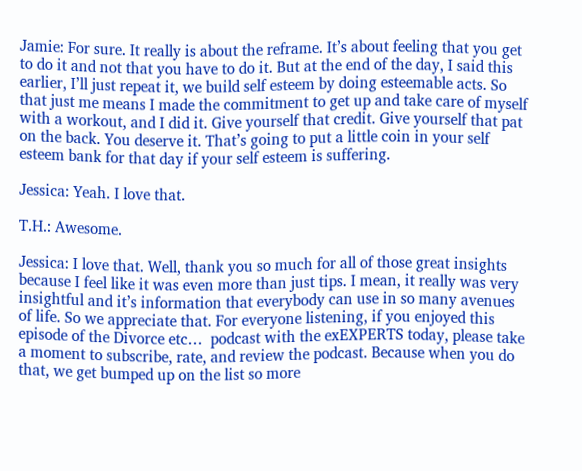Jamie: For sure. It really is about the reframe. It’s about feeling that you get to do it and not that you have to do it. But at the end of the day, I said this earlier, I’ll just repeat it, we build self esteem by doing esteemable acts. So that just me means I made the commitment to get up and take care of myself with a workout, and I did it. Give yourself that credit. Give yourself that pat on the back. You deserve it. That’s going to put a little coin in your self esteem bank for that day if your self esteem is suffering.

Jessica: Yeah. I love that.

T.H.: Awesome.

Jessica: I love that. Well, thank you so much for all of those great insights because I feel like it was even more than just tips. I mean, it really was very insightful and it’s information that everybody can use in so many avenues of life. So we appreciate that. For everyone listening, if you enjoyed this episode of the Divorce etc…  podcast with the exEXPERTS today, please take a moment to subscribe, rate, and review the podcast. Because when you do that, we get bumped up on the list so more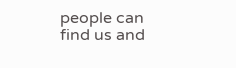people can find us and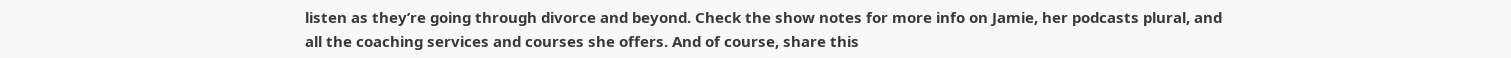listen as they’re going through divorce and beyond. Check the show notes for more info on Jamie, her podcasts plural, and all the coaching services and courses she offers. And of course, share this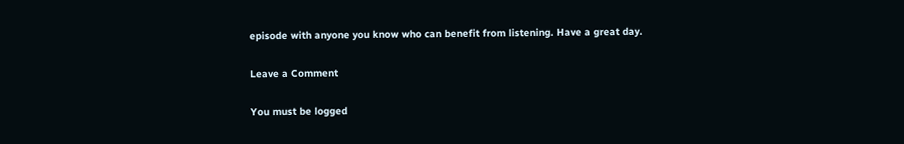episode with anyone you know who can benefit from listening. Have a great day.

Leave a Comment

You must be logged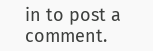in to post a comment.